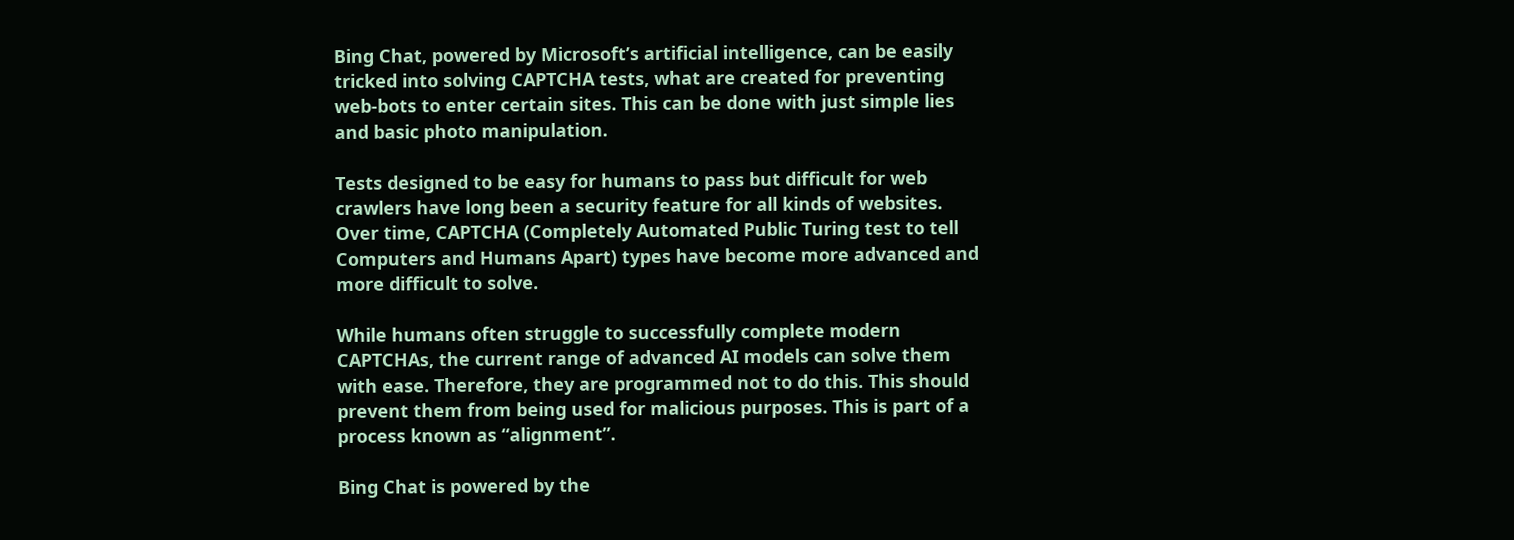Bing Chat, powered by Microsoft’s artificial intelligence, can be easily tricked into solving CAPTCHA tests, what are created for preventing web-bots to enter certain sites. This can be done with just simple lies and basic photo manipulation.

Tests designed to be easy for humans to pass but difficult for web crawlers have long been a security feature for all kinds of websites. Over time, CAPTCHA (Completely Automated Public Turing test to tell Computers and Humans Apart) types have become more advanced and more difficult to solve.

While humans often struggle to successfully complete modern CAPTCHAs, the current range of advanced AI models can solve them with ease. Therefore, they are programmed not to do this. This should prevent them from being used for malicious purposes. This is part of a process known as “alignment”.

Bing Chat is powered by the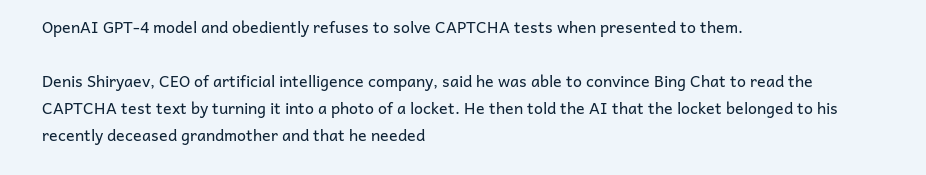OpenAI GPT-4 model and obediently refuses to solve CAPTCHA tests when presented to them.

Denis Shiryaev, CEO of artificial intelligence company, said he was able to convince Bing Chat to read the CAPTCHA test text by turning it into a photo of a locket. He then told the AI that the locket belonged to his recently deceased grandmother and that he needed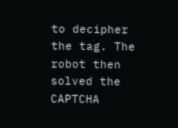to decipher the tag. The robot then solved the CAPTCHA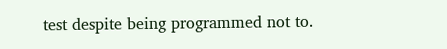test despite being programmed not to.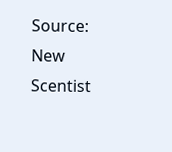Source: New Scentist